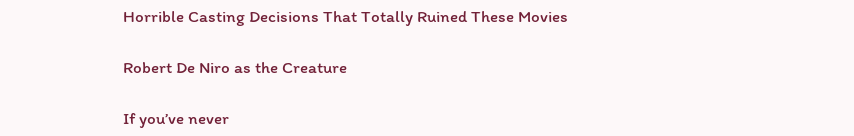Horrible Casting Decisions That Totally Ruined These Movies

Robert De Niro as the Creature

If you’ve never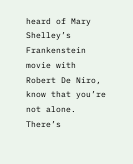heard of Mary Shelley’s Frankenstein movie with Robert De Niro, know that you’re not alone. There’s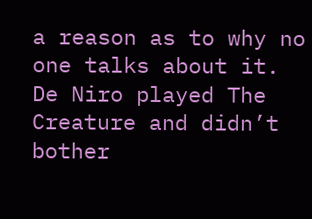a reason as to why no one talks about it. De Niro played The Creature and didn’t bother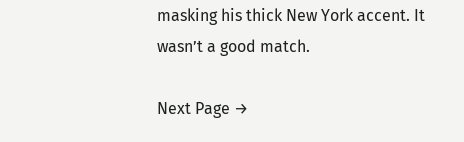masking his thick New York accent. It wasn’t a good match.

Next Page →